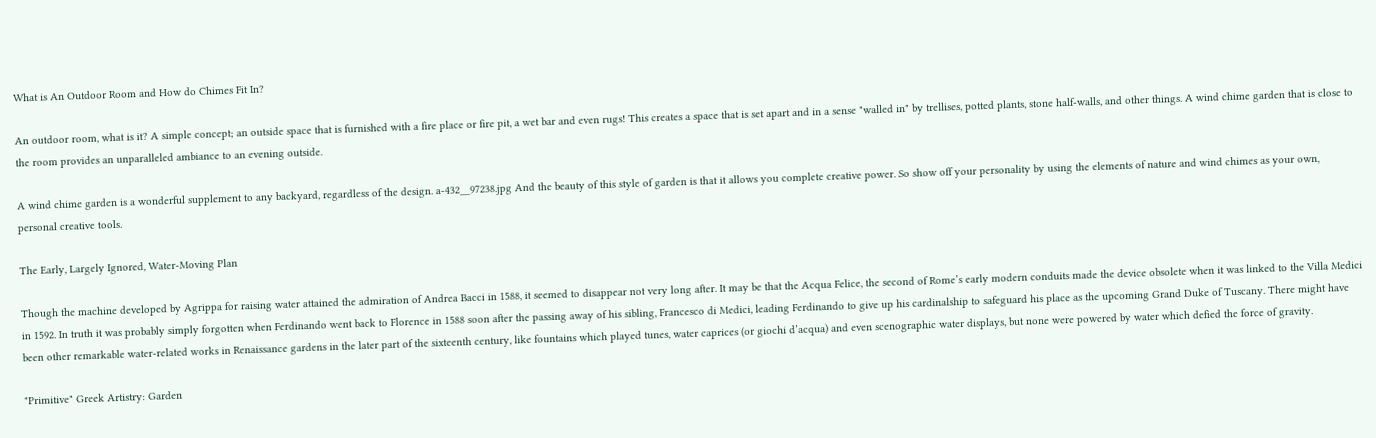What is An Outdoor Room and How do Chimes Fit In?

An outdoor room, what is it? A simple concept; an outside space that is furnished with a fire place or fire pit, a wet bar and even rugs! This creates a space that is set apart and in a sense "walled in" by trellises, potted plants, stone half-walls, and other things. A wind chime garden that is close to the room provides an unparalleled ambiance to an evening outside.

A wind chime garden is a wonderful supplement to any backyard, regardless of the design. a-432__97238.jpg And the beauty of this style of garden is that it allows you complete creative power. So show off your personality by using the elements of nature and wind chimes as your own, personal creative tools.

The Early, Largely Ignored, Water-Moving Plan

Though the machine developed by Agrippa for raising water attained the admiration of Andrea Bacci in 1588, it seemed to disappear not very long after. It may be that the Acqua Felice, the second of Rome’s early modern conduits made the device obsolete when it was linked to the Villa Medici in 1592. In truth it was probably simply forgotten when Ferdinando went back to Florence in 1588 soon after the passing away of his sibling, Francesco di Medici, leading Ferdinando to give up his cardinalship to safeguard his place as the upcoming Grand Duke of Tuscany. There might have been other remarkable water-related works in Renaissance gardens in the later part of the sixteenth century, like fountains which played tunes, water caprices (or giochi d’acqua) and even scenographic water displays, but none were powered by water which defied the force of gravity.

"Primitive" Greek Artistry: Garden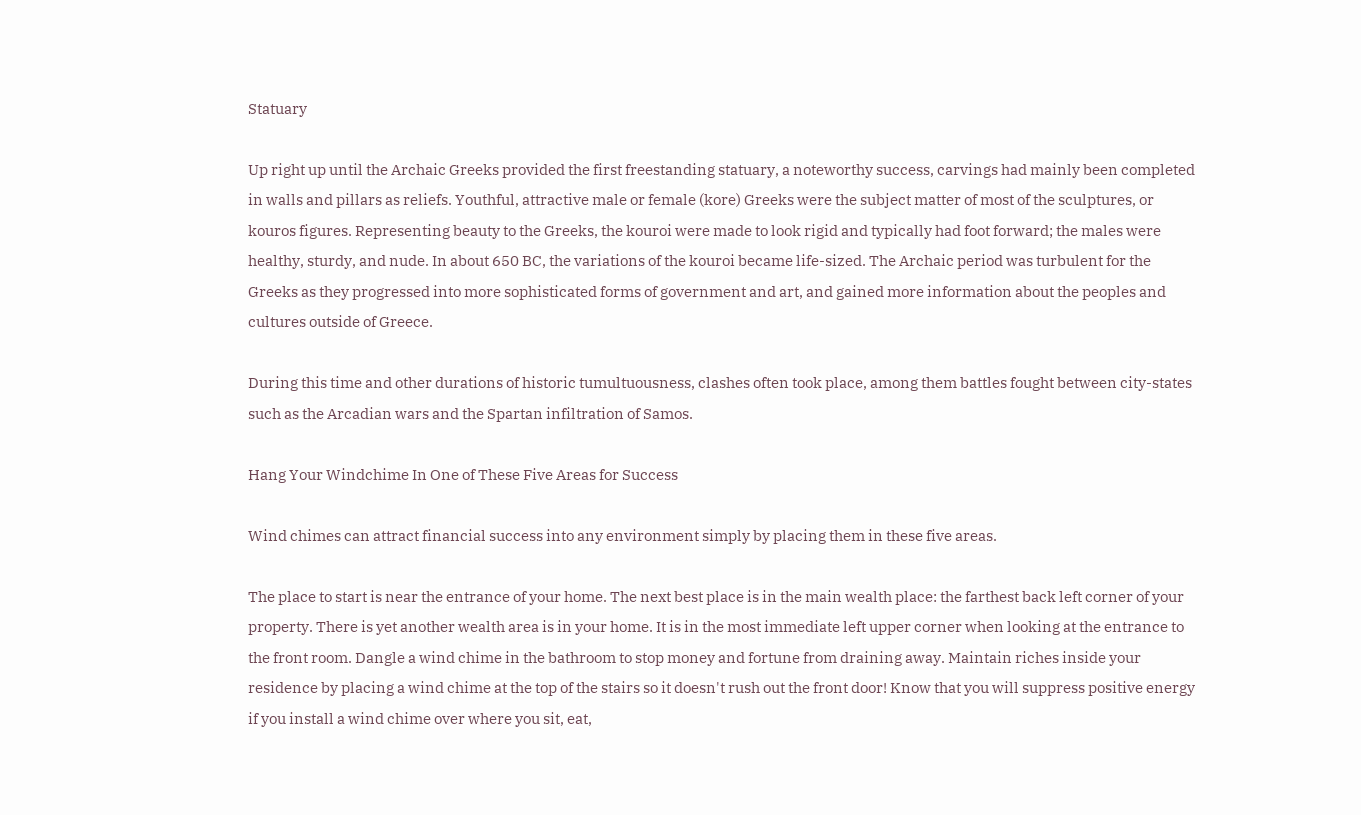Statuary

Up right up until the Archaic Greeks provided the first freestanding statuary, a noteworthy success, carvings had mainly been completed in walls and pillars as reliefs. Youthful, attractive male or female (kore) Greeks were the subject matter of most of the sculptures, or kouros figures. Representing beauty to the Greeks, the kouroi were made to look rigid and typically had foot forward; the males were healthy, sturdy, and nude. In about 650 BC, the variations of the kouroi became life-sized. The Archaic period was turbulent for the Greeks as they progressed into more sophisticated forms of government and art, and gained more information about the peoples and cultures outside of Greece.

During this time and other durations of historic tumultuousness, clashes often took place, among them battles fought between city-states such as the Arcadian wars and the Spartan infiltration of Samos.

Hang Your Windchime In One of These Five Areas for Success

Wind chimes can attract financial success into any environment simply by placing them in these five areas.

The place to start is near the entrance of your home. The next best place is in the main wealth place: the farthest back left corner of your property. There is yet another wealth area is in your home. It is in the most immediate left upper corner when looking at the entrance to the front room. Dangle a wind chime in the bathroom to stop money and fortune from draining away. Maintain riches inside your residence by placing a wind chime at the top of the stairs so it doesn't rush out the front door! Know that you will suppress positive energy if you install a wind chime over where you sit, eat,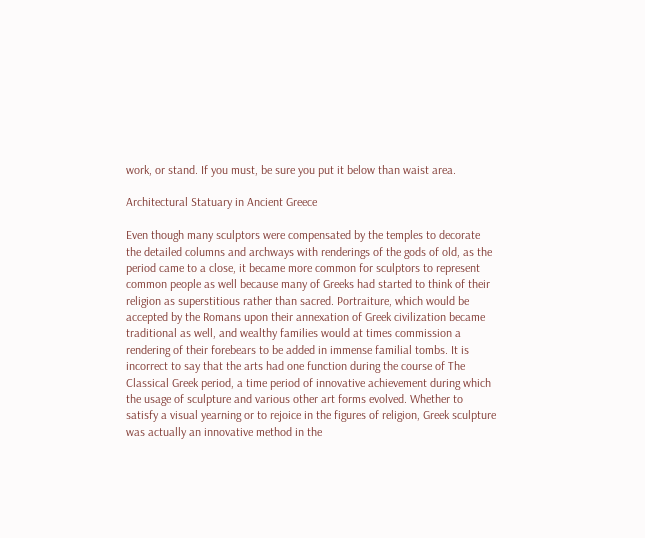work, or stand. If you must, be sure you put it below than waist area.

Architectural Statuary in Ancient Greece

Even though many sculptors were compensated by the temples to decorate the detailed columns and archways with renderings of the gods of old, as the period came to a close, it became more common for sculptors to represent common people as well because many of Greeks had started to think of their religion as superstitious rather than sacred. Portraiture, which would be accepted by the Romans upon their annexation of Greek civilization became traditional as well, and wealthy families would at times commission a rendering of their forebears to be added in immense familial tombs. It is incorrect to say that the arts had one function during the course of The Classical Greek period, a time period of innovative achievement during which the usage of sculpture and various other art forms evolved. Whether to satisfy a visual yearning or to rejoice in the figures of religion, Greek sculpture was actually an innovative method in the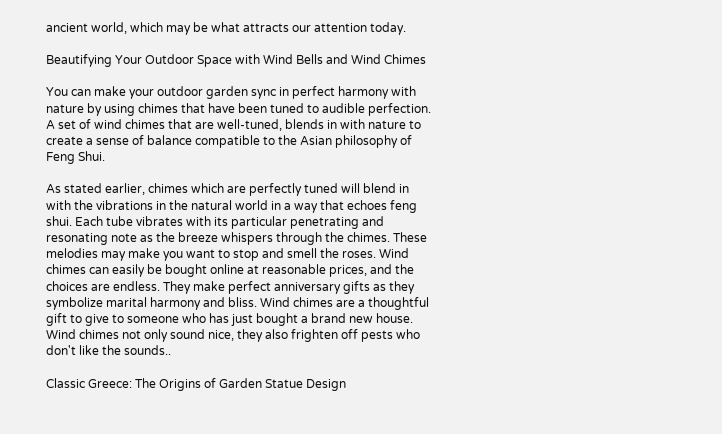ancient world, which may be what attracts our attention today.

Beautifying Your Outdoor Space with Wind Bells and Wind Chimes

You can make your outdoor garden sync in perfect harmony with nature by using chimes that have been tuned to audible perfection. A set of wind chimes that are well-tuned, blends in with nature to create a sense of balance compatible to the Asian philosophy of Feng Shui.

As stated earlier, chimes which are perfectly tuned will blend in with the vibrations in the natural world in a way that echoes feng shui. Each tube vibrates with its particular penetrating and resonating note as the breeze whispers through the chimes. These melodies may make you want to stop and smell the roses. Wind chimes can easily be bought online at reasonable prices, and the choices are endless. They make perfect anniversary gifts as they symbolize marital harmony and bliss. Wind chimes are a thoughtful gift to give to someone who has just bought a brand new house. Wind chimes not only sound nice, they also frighten off pests who don't like the sounds..

Classic Greece: The Origins of Garden Statue Design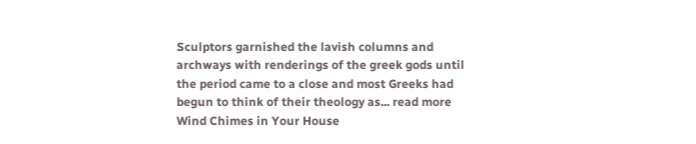Sculptors garnished the lavish columns and archways with renderings of the greek gods until the period came to a close and most Greeks had begun to think of their theology as... read more
Wind Chimes in Your House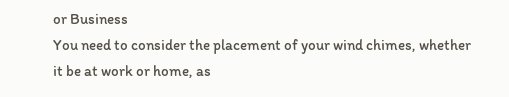or Business
You need to consider the placement of your wind chimes, whether it be at work or home, as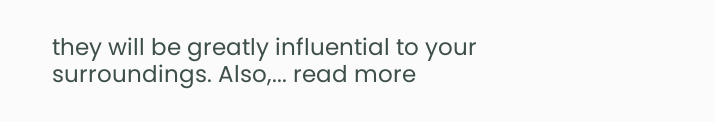they will be greatly influential to your surroundings. Also,... read more